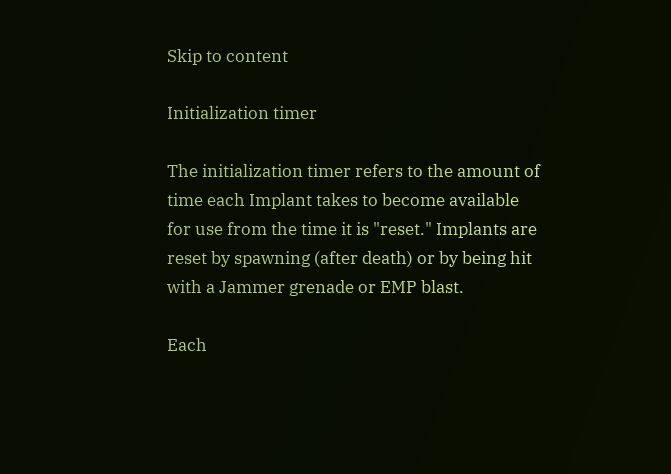Skip to content

Initialization timer

The initialization timer refers to the amount of time each Implant takes to become available for use from the time it is "reset." Implants are reset by spawning (after death) or by being hit with a Jammer grenade or EMP blast.

Each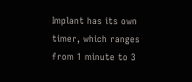Implant has its own timer, which ranges from 1 minute to 3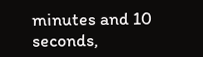minutes and 10 seconds,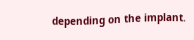depending on the implant.